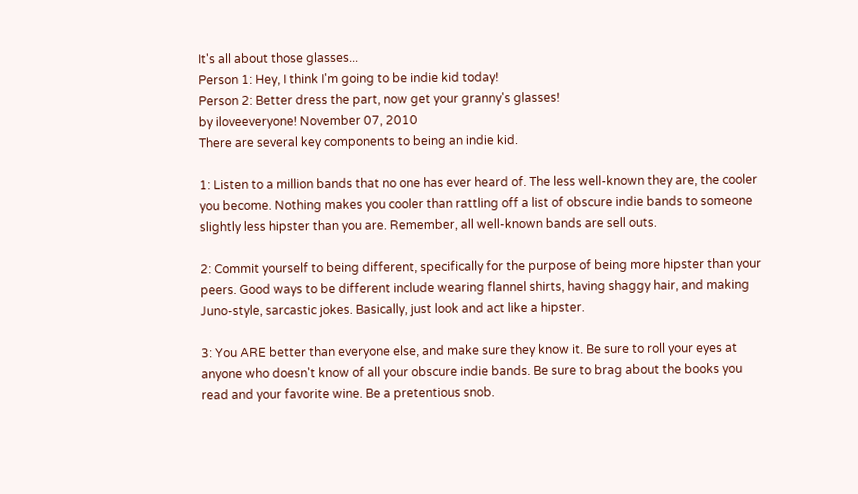It's all about those glasses...
Person 1: Hey, I think I'm going to be indie kid today!
Person 2: Better dress the part, now get your granny's glasses!
by iloveeveryone! November 07, 2010
There are several key components to being an indie kid.

1: Listen to a million bands that no one has ever heard of. The less well-known they are, the cooler you become. Nothing makes you cooler than rattling off a list of obscure indie bands to someone slightly less hipster than you are. Remember, all well-known bands are sell outs.

2: Commit yourself to being different, specifically for the purpose of being more hipster than your peers. Good ways to be different include wearing flannel shirts, having shaggy hair, and making Juno-style, sarcastic jokes. Basically, just look and act like a hipster.

3: You ARE better than everyone else, and make sure they know it. Be sure to roll your eyes at anyone who doesn't know of all your obscure indie bands. Be sure to brag about the books you read and your favorite wine. Be a pretentious snob.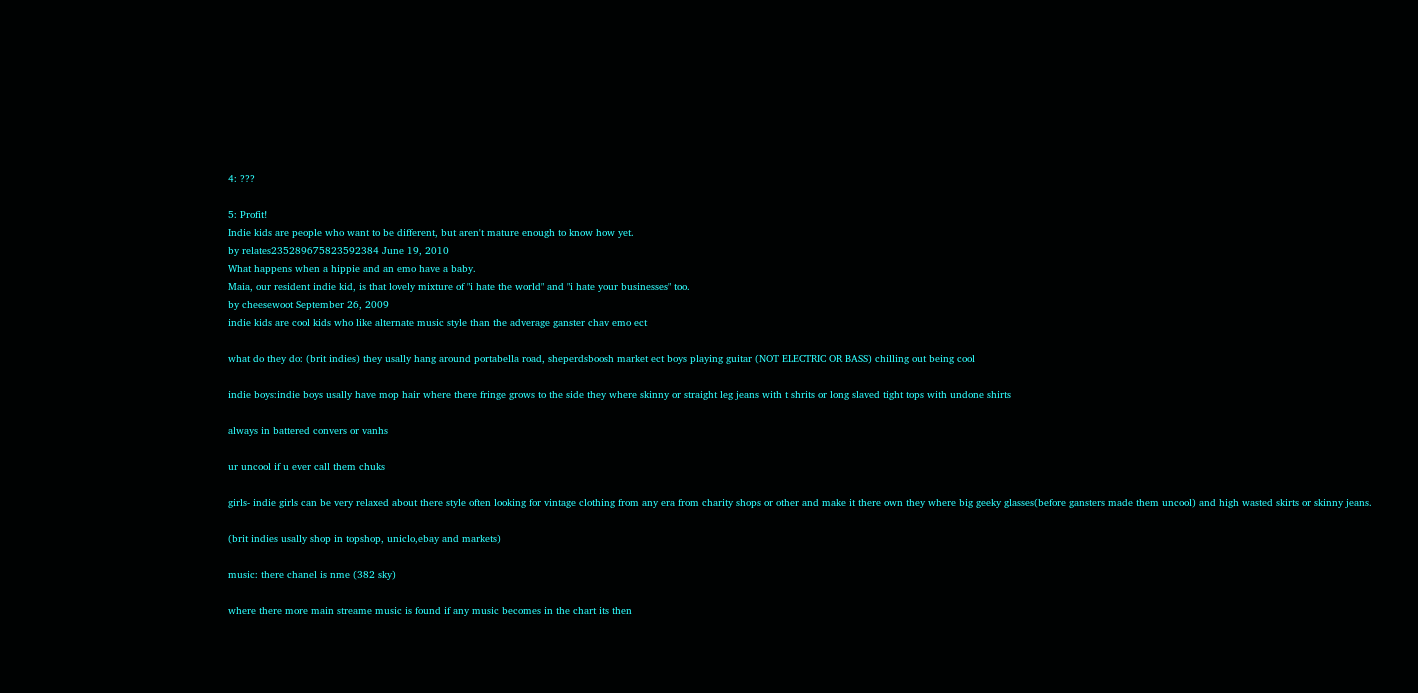4: ???

5: Profit!
Indie kids are people who want to be different, but aren't mature enough to know how yet.
by relates235289675823592384 June 19, 2010
What happens when a hippie and an emo have a baby.
Maia, our resident indie kid, is that lovely mixture of "i hate the world" and "i hate your businesses" too.
by cheesewoot September 26, 2009
indie kids are cool kids who like alternate music style than the adverage ganster chav emo ect

what do they do: (brit indies) they usally hang around portabella road, sheperdsboosh market ect boys playing guitar (NOT ELECTRIC OR BASS) chilling out being cool

indie boys:indie boys usally have mop hair where there fringe grows to the side they where skinny or straight leg jeans with t shrits or long slaved tight tops with undone shirts

always in battered convers or vanhs

ur uncool if u ever call them chuks

girls- indie girls can be very relaxed about there style often looking for vintage clothing from any era from charity shops or other and make it there own they where big geeky glasses(before gansters made them uncool) and high wasted skirts or skinny jeans.

(brit indies usally shop in topshop, uniclo,ebay and markets)

music: there chanel is nme (382 sky)

where there more main streame music is found if any music becomes in the chart its then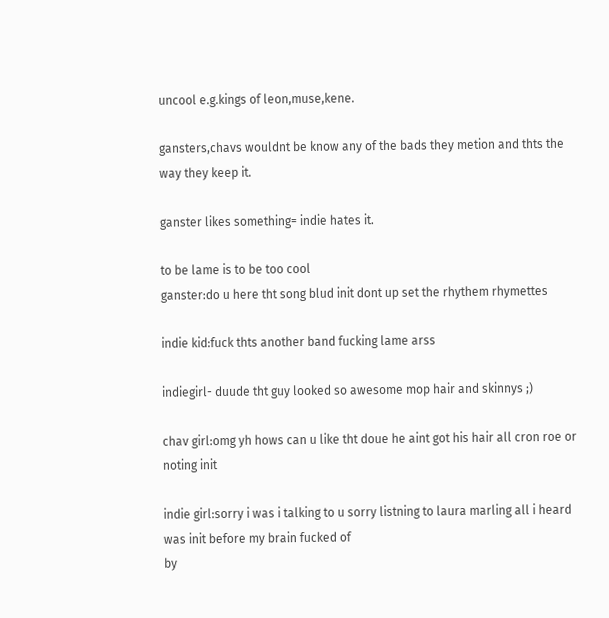uncool e.g.kings of leon,muse,kene.

gansters,chavs wouldnt be know any of the bads they metion and thts the way they keep it.

ganster likes something= indie hates it.

to be lame is to be too cool
ganster:do u here tht song blud init dont up set the rhythem rhymettes

indie kid:fuck thts another band fucking lame arss

indiegirl- duude tht guy looked so awesome mop hair and skinnys ;)

chav girl:omg yh hows can u like tht doue he aint got his hair all cron roe or noting init

indie girl:sorry i was i talking to u sorry listning to laura marling all i heard was init before my brain fucked of
by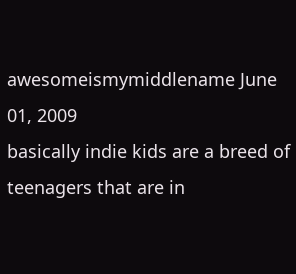awesomeismymiddlename June 01, 2009
basically indie kids are a breed of teenagers that are in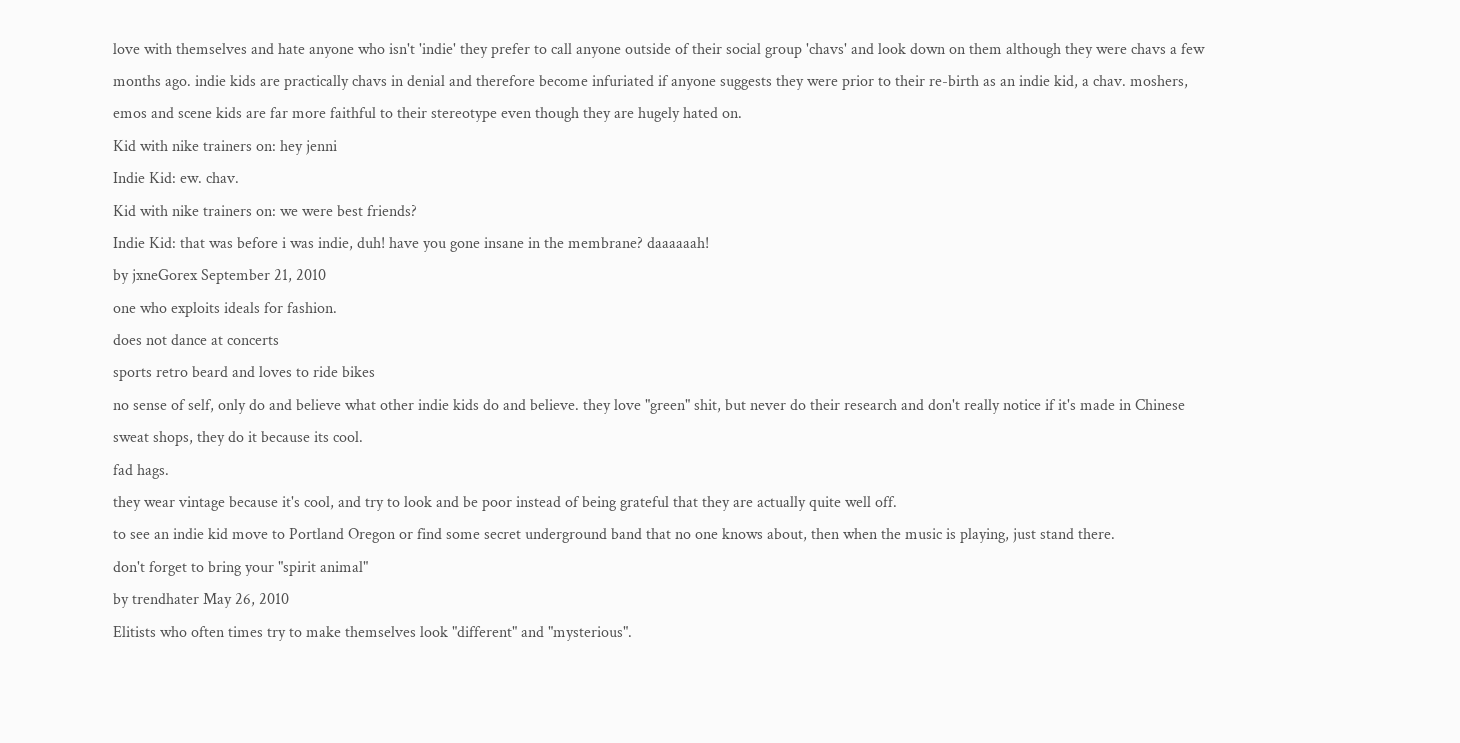love with themselves and hate anyone who isn't 'indie' they prefer to call anyone outside of their social group 'chavs' and look down on them although they were chavs a few months ago. indie kids are practically chavs in denial and therefore become infuriated if anyone suggests they were prior to their re-birth as an indie kid, a chav. moshers, emos and scene kids are far more faithful to their stereotype even though they are hugely hated on.
Kid with nike trainers on: hey jenni
Indie Kid: ew. chav.
Kid with nike trainers on: we were best friends?
Indie Kid: that was before i was indie, duh! have you gone insane in the membrane? daaaaaah!
by jxneGorex September 21, 2010
one who exploits ideals for fashion.
does not dance at concerts
sports retro beard and loves to ride bikes
no sense of self, only do and believe what other indie kids do and believe. they love "green" shit, but never do their research and don't really notice if it's made in Chinese sweat shops, they do it because its cool.
fad hags.
they wear vintage because it's cool, and try to look and be poor instead of being grateful that they are actually quite well off.
to see an indie kid move to Portland Oregon or find some secret underground band that no one knows about, then when the music is playing, just stand there.
don't forget to bring your "spirit animal"
by trendhater May 26, 2010
Elitists who often times try to make themselves look "different" and "mysterious".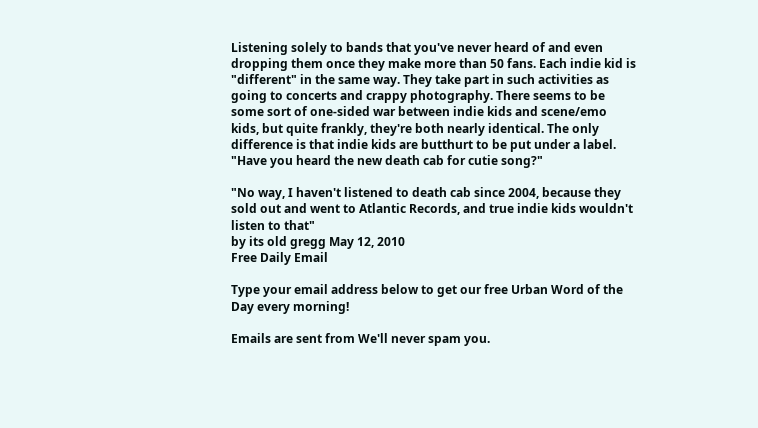Listening solely to bands that you've never heard of and even dropping them once they make more than 50 fans. Each indie kid is "different" in the same way. They take part in such activities as going to concerts and crappy photography. There seems to be some sort of one-sided war between indie kids and scene/emo kids, but quite frankly, they're both nearly identical. The only difference is that indie kids are butthurt to be put under a label.
"Have you heard the new death cab for cutie song?"

"No way, I haven't listened to death cab since 2004, because they sold out and went to Atlantic Records, and true indie kids wouldn't listen to that"
by its old gregg May 12, 2010
Free Daily Email

Type your email address below to get our free Urban Word of the Day every morning!

Emails are sent from We'll never spam you.